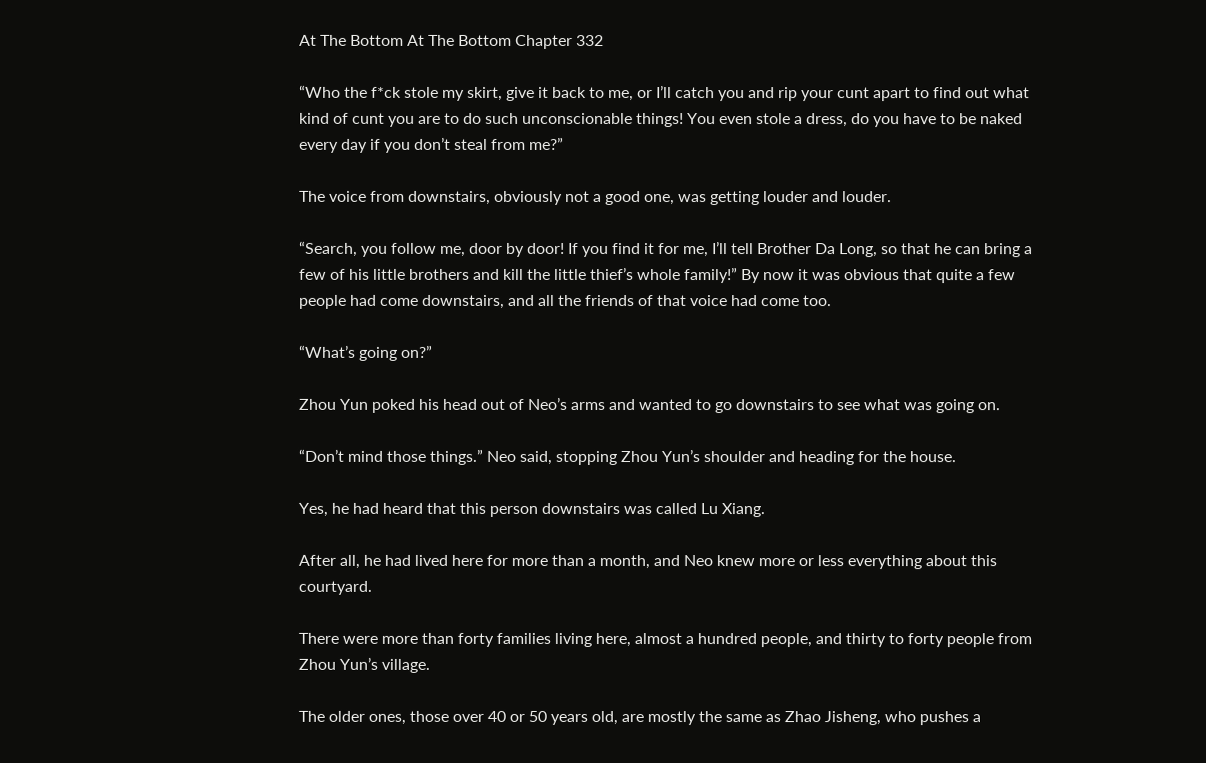At The Bottom At The Bottom Chapter 332

“Who the f*ck stole my skirt, give it back to me, or I’ll catch you and rip your cunt apart to find out what kind of cunt you are to do such unconscionable things! You even stole a dress, do you have to be naked every day if you don’t steal from me?”

The voice from downstairs, obviously not a good one, was getting louder and louder.

“Search, you follow me, door by door! If you find it for me, I’ll tell Brother Da Long, so that he can bring a few of his little brothers and kill the little thief’s whole family!” By now it was obvious that quite a few people had come downstairs, and all the friends of that voice had come too.

“What’s going on?”

Zhou Yun poked his head out of Neo’s arms and wanted to go downstairs to see what was going on.

“Don’t mind those things.” Neo said, stopping Zhou Yun’s shoulder and heading for the house.

Yes, he had heard that this person downstairs was called Lu Xiang.

After all, he had lived here for more than a month, and Neo knew more or less everything about this courtyard.

There were more than forty families living here, almost a hundred people, and thirty to forty people from Zhou Yun’s village.

The older ones, those over 40 or 50 years old, are mostly the same as Zhao Jisheng, who pushes a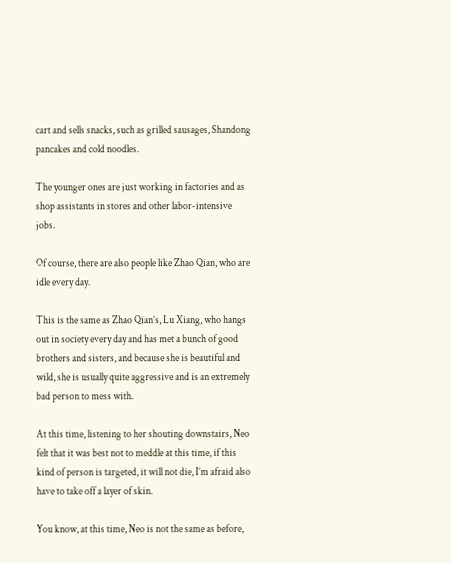cart and sells snacks, such as grilled sausages, Shandong pancakes and cold noodles.

The younger ones are just working in factories and as shop assistants in stores and other labor-intensive jobs.

Of course, there are also people like Zhao Qian, who are idle every day.

This is the same as Zhao Qian’s, Lu Xiang, who hangs out in society every day and has met a bunch of good brothers and sisters, and because she is beautiful and wild, she is usually quite aggressive and is an extremely bad person to mess with.

At this time, listening to her shouting downstairs, Neo felt that it was best not to meddle at this time, if this kind of person is targeted, it will not die, I’m afraid also have to take off a layer of skin.

You know, at this time, Neo is not the same as before,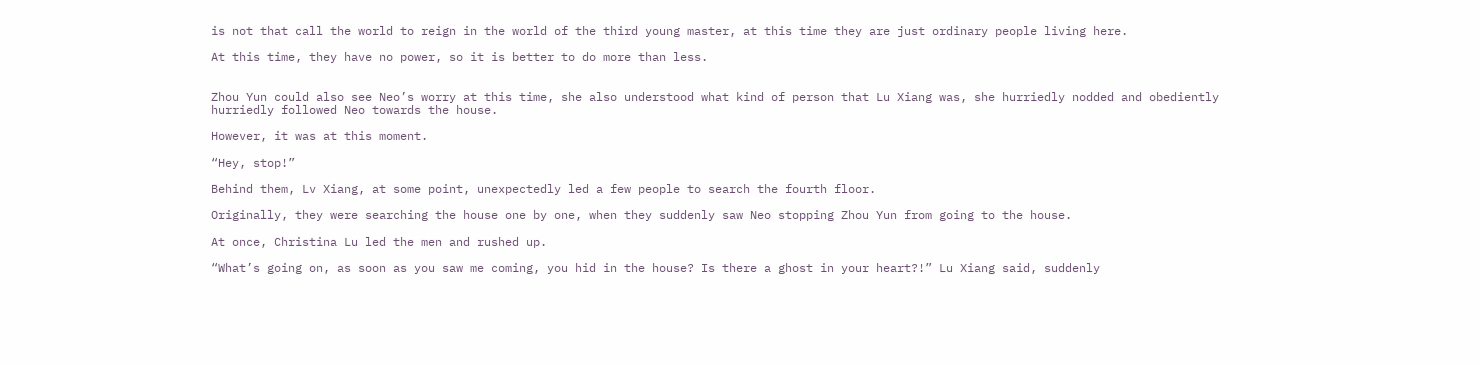is not that call the world to reign in the world of the third young master, at this time they are just ordinary people living here.

At this time, they have no power, so it is better to do more than less.


Zhou Yun could also see Neo’s worry at this time, she also understood what kind of person that Lu Xiang was, she hurriedly nodded and obediently hurriedly followed Neo towards the house.

However, it was at this moment.

“Hey, stop!”

Behind them, Lv Xiang, at some point, unexpectedly led a few people to search the fourth floor.

Originally, they were searching the house one by one, when they suddenly saw Neo stopping Zhou Yun from going to the house.

At once, Christina Lu led the men and rushed up.

“What’s going on, as soon as you saw me coming, you hid in the house? Is there a ghost in your heart?!” Lu Xiang said, suddenly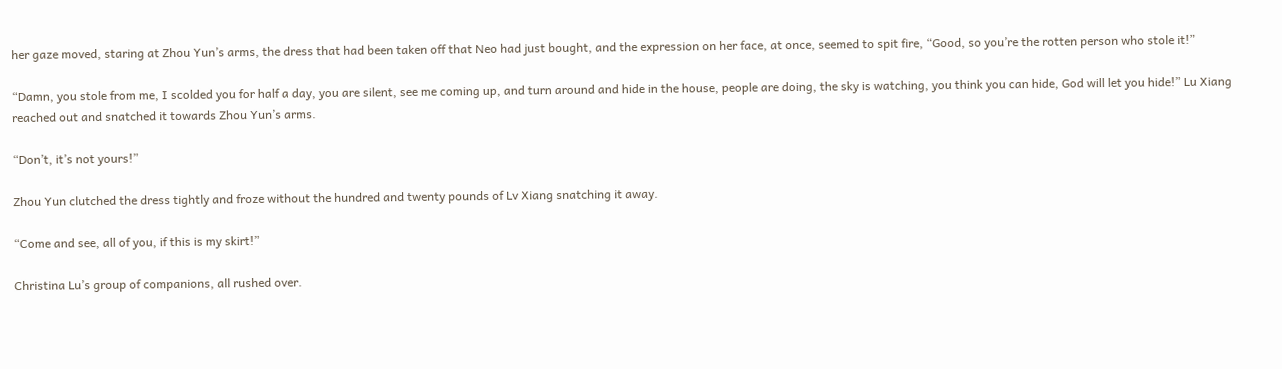her gaze moved, staring at Zhou Yun’s arms, the dress that had been taken off that Neo had just bought, and the expression on her face, at once, seemed to spit fire, “Good, so you’re the rotten person who stole it!”

“Damn, you stole from me, I scolded you for half a day, you are silent, see me coming up, and turn around and hide in the house, people are doing, the sky is watching, you think you can hide, God will let you hide!” Lu Xiang reached out and snatched it towards Zhou Yun’s arms.

“Don’t, it’s not yours!”

Zhou Yun clutched the dress tightly and froze without the hundred and twenty pounds of Lv Xiang snatching it away.

“Come and see, all of you, if this is my skirt!”

Christina Lu’s group of companions, all rushed over.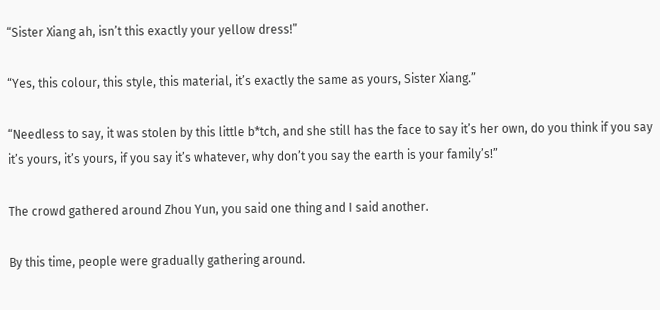“Sister Xiang ah, isn’t this exactly your yellow dress!”

“Yes, this colour, this style, this material, it’s exactly the same as yours, Sister Xiang.”

“Needless to say, it was stolen by this little b*tch, and she still has the face to say it’s her own, do you think if you say it’s yours, it’s yours, if you say it’s whatever, why don’t you say the earth is your family’s!”

The crowd gathered around Zhou Yun, you said one thing and I said another.

By this time, people were gradually gathering around.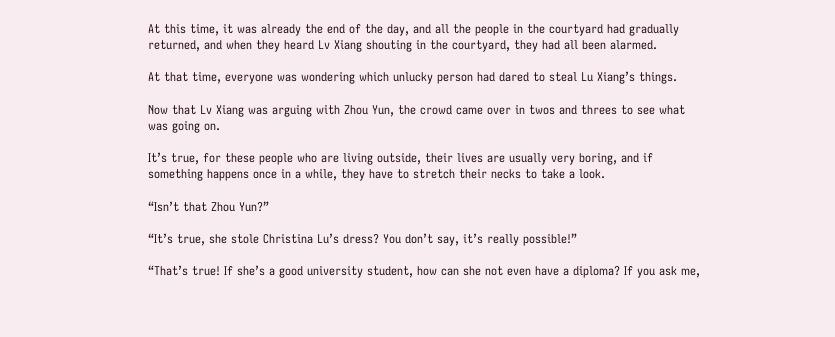At this time, it was already the end of the day, and all the people in the courtyard had gradually returned, and when they heard Lv Xiang shouting in the courtyard, they had all been alarmed.

At that time, everyone was wondering which unlucky person had dared to steal Lu Xiang’s things.

Now that Lv Xiang was arguing with Zhou Yun, the crowd came over in twos and threes to see what was going on.

It’s true, for these people who are living outside, their lives are usually very boring, and if something happens once in a while, they have to stretch their necks to take a look.

“Isn’t that Zhou Yun?”

“It’s true, she stole Christina Lu’s dress? You don’t say, it’s really possible!”

“That’s true! If she’s a good university student, how can she not even have a diploma? If you ask me,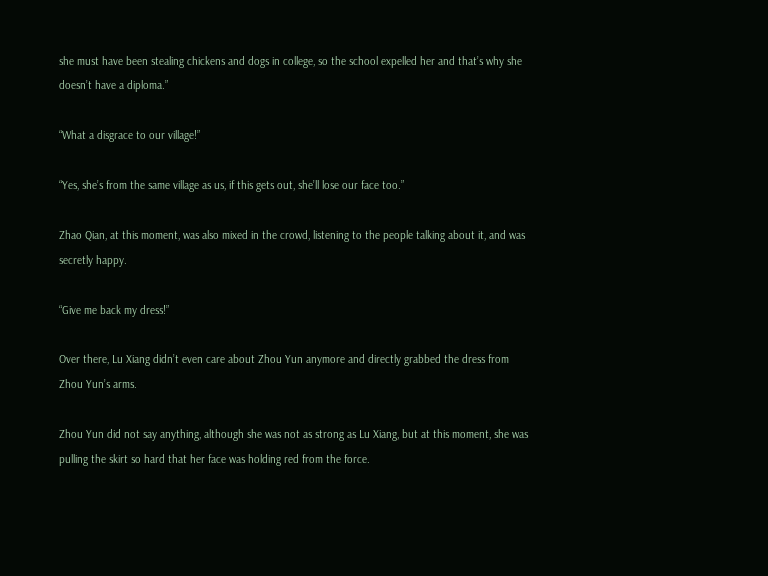she must have been stealing chickens and dogs in college, so the school expelled her and that’s why she doesn’t have a diploma.”

“What a disgrace to our village!”

“Yes, she’s from the same village as us, if this gets out, she’ll lose our face too.”

Zhao Qian, at this moment, was also mixed in the crowd, listening to the people talking about it, and was secretly happy.

“Give me back my dress!”

Over there, Lu Xiang didn’t even care about Zhou Yun anymore and directly grabbed the dress from Zhou Yun’s arms.

Zhou Yun did not say anything, although she was not as strong as Lu Xiang, but at this moment, she was pulling the skirt so hard that her face was holding red from the force.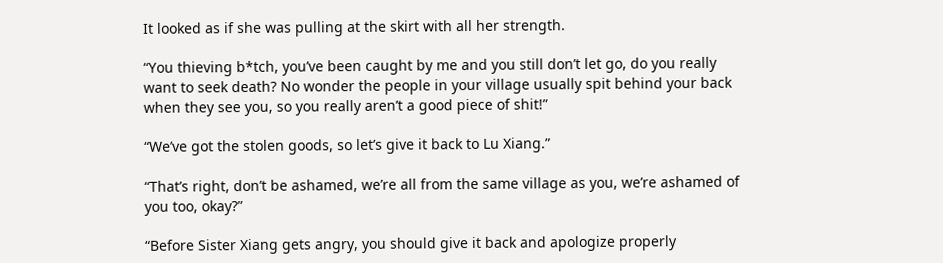It looked as if she was pulling at the skirt with all her strength.

“You thieving b*tch, you’ve been caught by me and you still don’t let go, do you really want to seek death? No wonder the people in your village usually spit behind your back when they see you, so you really aren’t a good piece of shit!”

“We’ve got the stolen goods, so let’s give it back to Lu Xiang.”

“That’s right, don’t be ashamed, we’re all from the same village as you, we’re ashamed of you too, okay?”

“Before Sister Xiang gets angry, you should give it back and apologize properly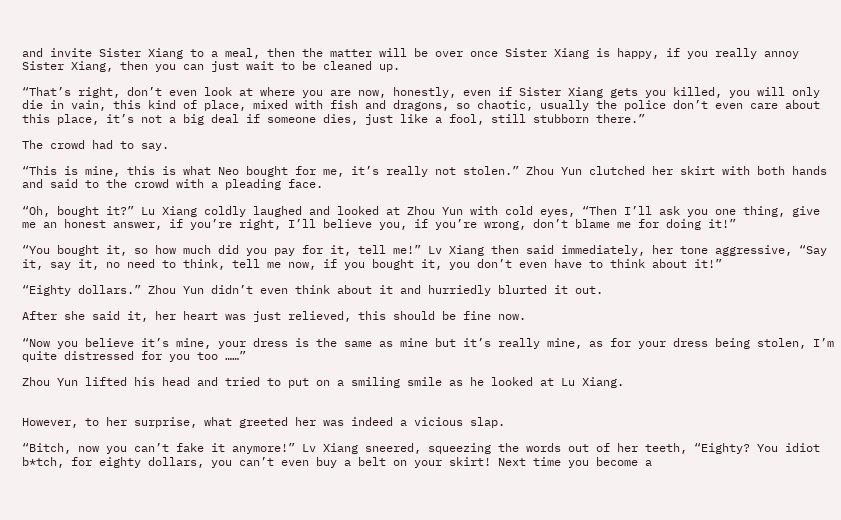and invite Sister Xiang to a meal, then the matter will be over once Sister Xiang is happy, if you really annoy Sister Xiang, then you can just wait to be cleaned up.

“That’s right, don’t even look at where you are now, honestly, even if Sister Xiang gets you killed, you will only die in vain, this kind of place, mixed with fish and dragons, so chaotic, usually the police don’t even care about this place, it’s not a big deal if someone dies, just like a fool, still stubborn there.”

The crowd had to say.

“This is mine, this is what Neo bought for me, it’s really not stolen.” Zhou Yun clutched her skirt with both hands and said to the crowd with a pleading face.

“Oh, bought it?” Lu Xiang coldly laughed and looked at Zhou Yun with cold eyes, “Then I’ll ask you one thing, give me an honest answer, if you’re right, I’ll believe you, if you’re wrong, don’t blame me for doing it!”

“You bought it, so how much did you pay for it, tell me!” Lv Xiang then said immediately, her tone aggressive, “Say it, say it, no need to think, tell me now, if you bought it, you don’t even have to think about it!”

“Eighty dollars.” Zhou Yun didn’t even think about it and hurriedly blurted it out.

After she said it, her heart was just relieved, this should be fine now.

“Now you believe it’s mine, your dress is the same as mine but it’s really mine, as for your dress being stolen, I’m quite distressed for you too ……”

Zhou Yun lifted his head and tried to put on a smiling smile as he looked at Lu Xiang.


However, to her surprise, what greeted her was indeed a vicious slap.

“Bitch, now you can’t fake it anymore!” Lv Xiang sneered, squeezing the words out of her teeth, “Eighty? You idiot b*tch, for eighty dollars, you can’t even buy a belt on your skirt! Next time you become a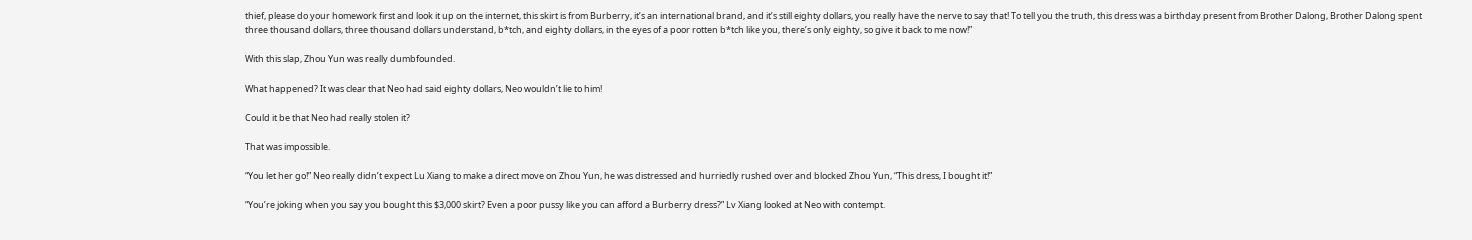thief, please do your homework first and look it up on the internet, this skirt is from Burberry, it’s an international brand, and it’s still eighty dollars, you really have the nerve to say that! To tell you the truth, this dress was a birthday present from Brother Dalong, Brother Dalong spent three thousand dollars, three thousand dollars understand, b*tch, and eighty dollars, in the eyes of a poor rotten b*tch like you, there’s only eighty, so give it back to me now!”

With this slap, Zhou Yun was really dumbfounded.

What happened? It was clear that Neo had said eighty dollars, Neo wouldn’t lie to him!

Could it be that Neo had really stolen it?

That was impossible.

“You let her go!” Neo really didn’t expect Lu Xiang to make a direct move on Zhou Yun, he was distressed and hurriedly rushed over and blocked Zhou Yun, “This dress, I bought it!”

“You’re joking when you say you bought this $3,000 skirt? Even a poor pussy like you can afford a Burberry dress?” Lv Xiang looked at Neo with contempt.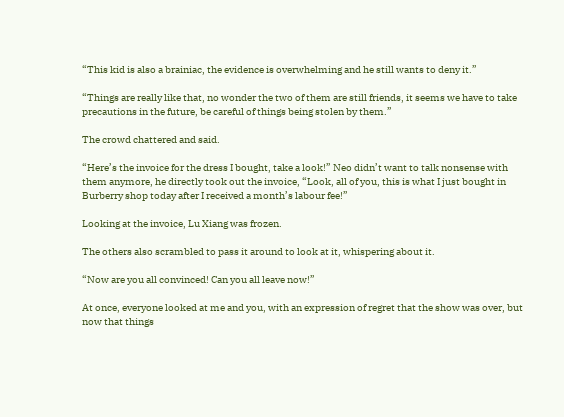“This kid is also a brainiac, the evidence is overwhelming and he still wants to deny it.”

“Things are really like that, no wonder the two of them are still friends, it seems we have to take precautions in the future, be careful of things being stolen by them.”

The crowd chattered and said.

“Here’s the invoice for the dress I bought, take a look!” Neo didn’t want to talk nonsense with them anymore, he directly took out the invoice, “Look, all of you, this is what I just bought in Burberry shop today after I received a month’s labour fee!”

Looking at the invoice, Lu Xiang was frozen.

The others also scrambled to pass it around to look at it, whispering about it.

“Now are you all convinced! Can you all leave now!”

At once, everyone looked at me and you, with an expression of regret that the show was over, but now that things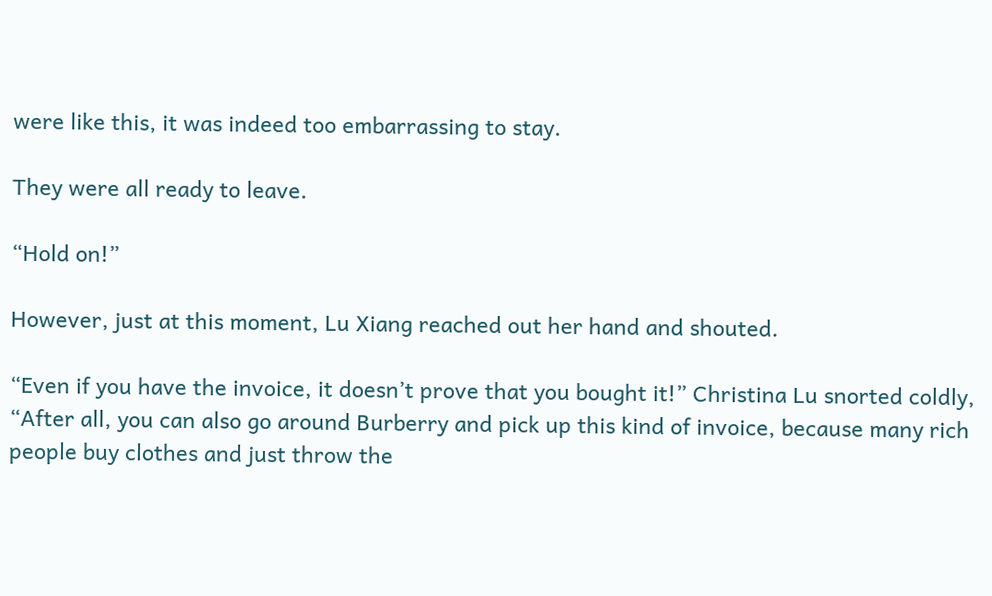were like this, it was indeed too embarrassing to stay.

They were all ready to leave.

“Hold on!”

However, just at this moment, Lu Xiang reached out her hand and shouted.

“Even if you have the invoice, it doesn’t prove that you bought it!” Christina Lu snorted coldly, “After all, you can also go around Burberry and pick up this kind of invoice, because many rich people buy clothes and just throw the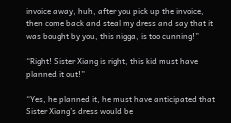invoice away, huh, after you pick up the invoice, then come back and steal my dress and say that it was bought by you, this nigga, is too cunning!”

“Right! Sister Xiang is right, this kid must have planned it out!”

“Yes, he planned it, he must have anticipated that Sister Xiang’s dress would be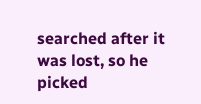searched after it was lost, so he picked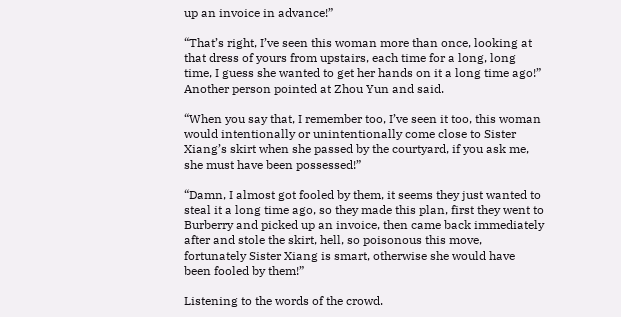up an invoice in advance!”

“That’s right, I’ve seen this woman more than once, looking at that dress of yours from upstairs, each time for a long, long time, I guess she wanted to get her hands on it a long time ago!” Another person pointed at Zhou Yun and said.

“When you say that, I remember too, I’ve seen it too, this woman would intentionally or unintentionally come close to Sister Xiang’s skirt when she passed by the courtyard, if you ask me, she must have been possessed!”

“Damn, I almost got fooled by them, it seems they just wanted to steal it a long time ago, so they made this plan, first they went to Burberry and picked up an invoice, then came back immediately after and stole the skirt, hell, so poisonous this move, fortunately Sister Xiang is smart, otherwise she would have been fooled by them!”

Listening to the words of the crowd.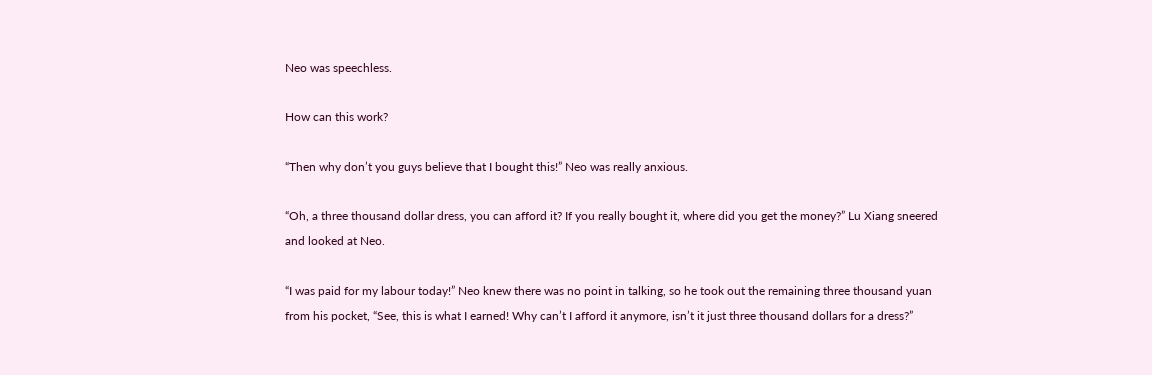Neo was speechless.

How can this work?

“Then why don’t you guys believe that I bought this!” Neo was really anxious.

“Oh, a three thousand dollar dress, you can afford it? If you really bought it, where did you get the money?” Lu Xiang sneered and looked at Neo.

“I was paid for my labour today!” Neo knew there was no point in talking, so he took out the remaining three thousand yuan from his pocket, “See, this is what I earned! Why can’t I afford it anymore, isn’t it just three thousand dollars for a dress?”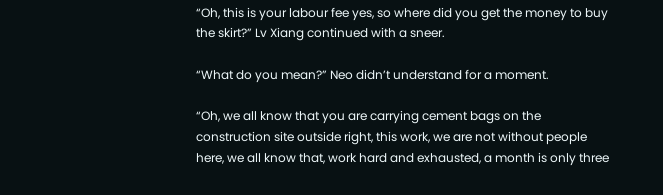“Oh, this is your labour fee yes, so where did you get the money to buy the skirt?” Lv Xiang continued with a sneer.

“What do you mean?” Neo didn’t understand for a moment.

“Oh, we all know that you are carrying cement bags on the construction site outside right, this work, we are not without people here, we all know that, work hard and exhausted, a month is only three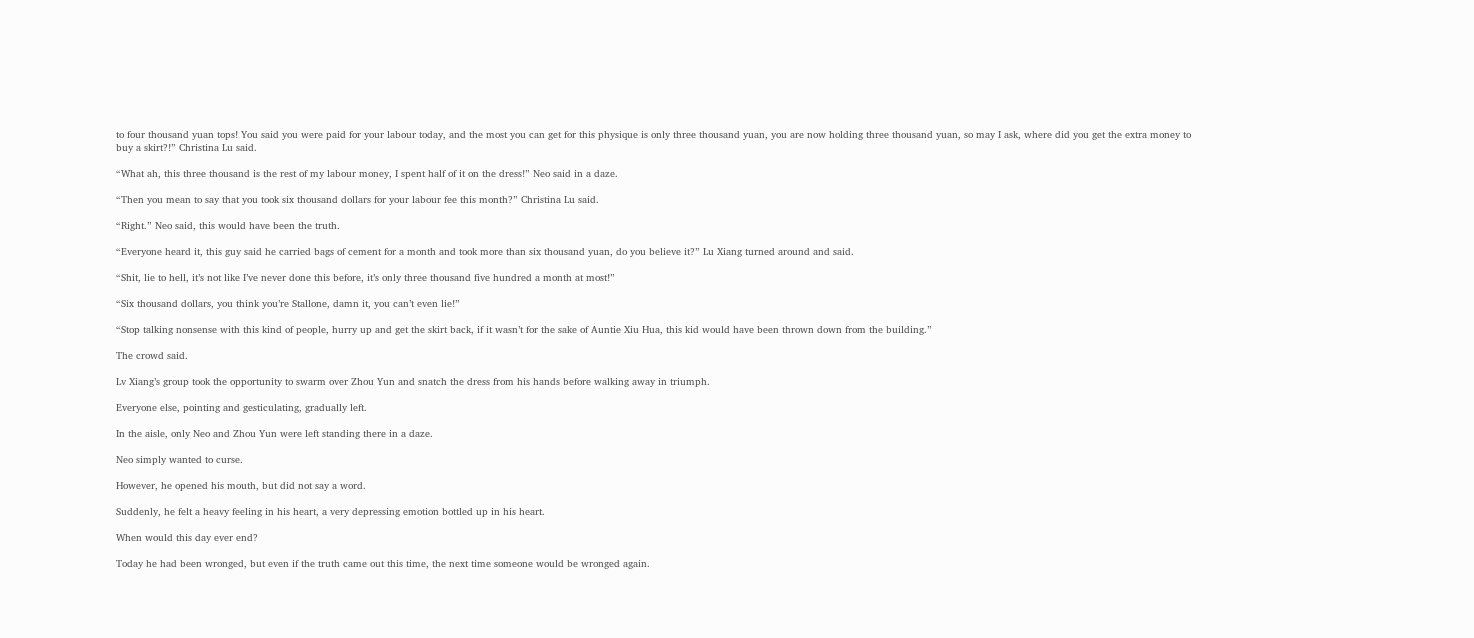to four thousand yuan tops! You said you were paid for your labour today, and the most you can get for this physique is only three thousand yuan, you are now holding three thousand yuan, so may I ask, where did you get the extra money to buy a skirt?!” Christina Lu said.

“What ah, this three thousand is the rest of my labour money, I spent half of it on the dress!” Neo said in a daze.

“Then you mean to say that you took six thousand dollars for your labour fee this month?” Christina Lu said.

“Right.” Neo said, this would have been the truth.

“Everyone heard it, this guy said he carried bags of cement for a month and took more than six thousand yuan, do you believe it?” Lu Xiang turned around and said.

“Shit, lie to hell, it’s not like I’ve never done this before, it’s only three thousand five hundred a month at most!”

“Six thousand dollars, you think you’re Stallone, damn it, you can’t even lie!”

“Stop talking nonsense with this kind of people, hurry up and get the skirt back, if it wasn’t for the sake of Auntie Xiu Hua, this kid would have been thrown down from the building.”

The crowd said.

Lv Xiang’s group took the opportunity to swarm over Zhou Yun and snatch the dress from his hands before walking away in triumph.

Everyone else, pointing and gesticulating, gradually left.

In the aisle, only Neo and Zhou Yun were left standing there in a daze.

Neo simply wanted to curse.

However, he opened his mouth, but did not say a word.

Suddenly, he felt a heavy feeling in his heart, a very depressing emotion bottled up in his heart.

When would this day ever end?

Today he had been wronged, but even if the truth came out this time, the next time someone would be wronged again.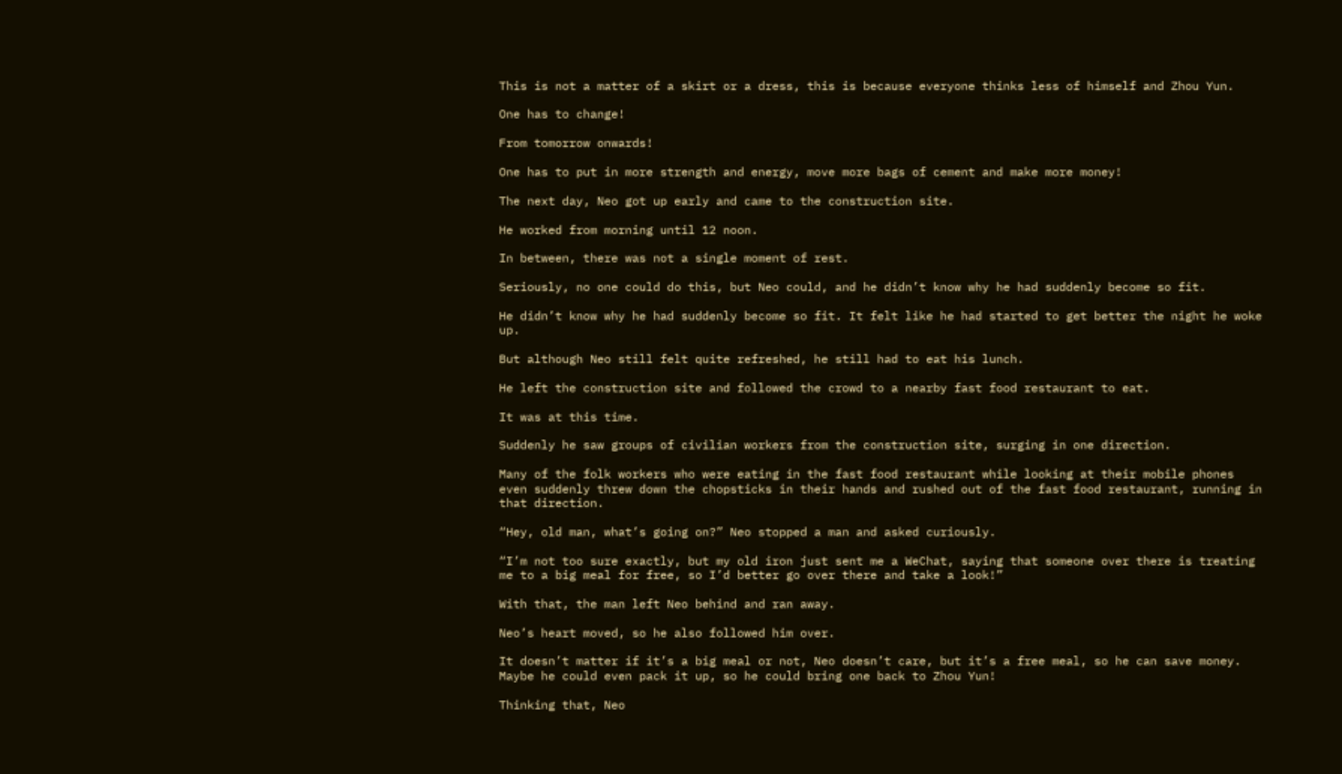This is not a matter of a skirt or a dress, this is because everyone thinks less of himself and Zhou Yun.

One has to change!

From tomorrow onwards!

One has to put in more strength and energy, move more bags of cement and make more money!

The next day, Neo got up early and came to the construction site.

He worked from morning until 12 noon.

In between, there was not a single moment of rest.

Seriously, no one could do this, but Neo could, and he didn’t know why he had suddenly become so fit.

He didn’t know why he had suddenly become so fit. It felt like he had started to get better the night he woke up.

But although Neo still felt quite refreshed, he still had to eat his lunch.

He left the construction site and followed the crowd to a nearby fast food restaurant to eat.

It was at this time.

Suddenly he saw groups of civilian workers from the construction site, surging in one direction.

Many of the folk workers who were eating in the fast food restaurant while looking at their mobile phones even suddenly threw down the chopsticks in their hands and rushed out of the fast food restaurant, running in that direction.

“Hey, old man, what’s going on?” Neo stopped a man and asked curiously.

“I’m not too sure exactly, but my old iron just sent me a WeChat, saying that someone over there is treating me to a big meal for free, so I’d better go over there and take a look!”

With that, the man left Neo behind and ran away.

Neo’s heart moved, so he also followed him over.

It doesn’t matter if it’s a big meal or not, Neo doesn’t care, but it’s a free meal, so he can save money. Maybe he could even pack it up, so he could bring one back to Zhou Yun!

Thinking that, Neo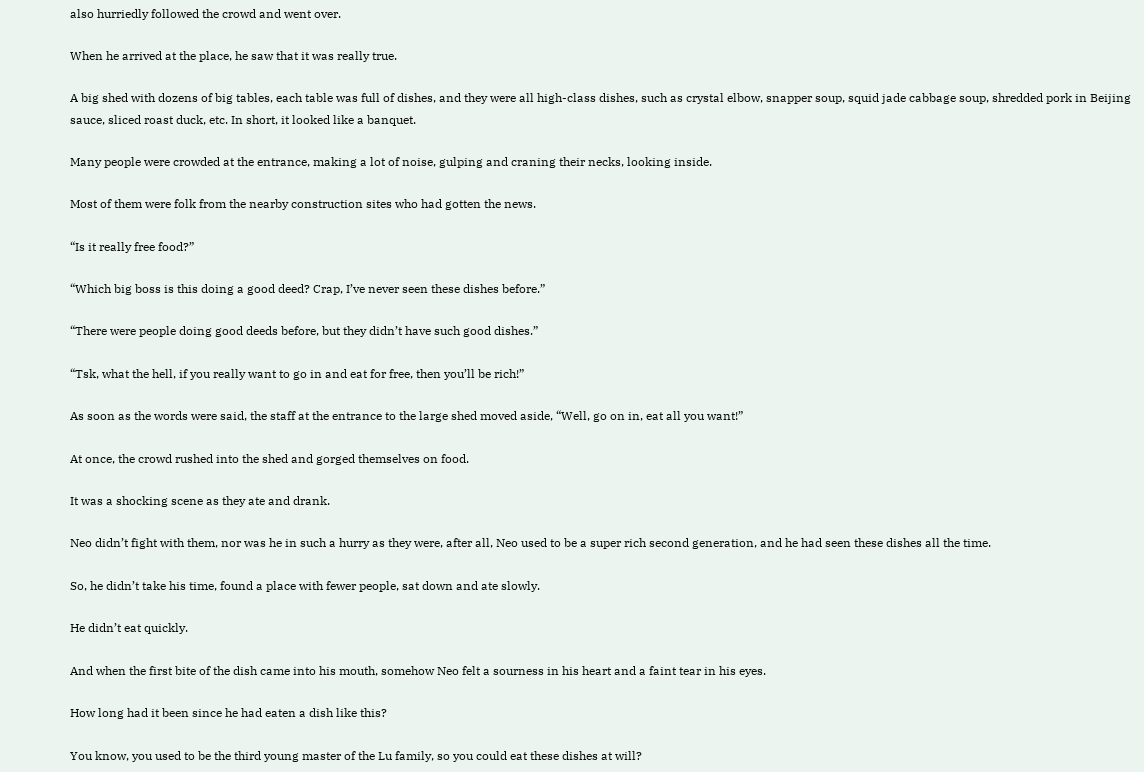also hurriedly followed the crowd and went over.

When he arrived at the place, he saw that it was really true.

A big shed with dozens of big tables, each table was full of dishes, and they were all high-class dishes, such as crystal elbow, snapper soup, squid jade cabbage soup, shredded pork in Beijing sauce, sliced roast duck, etc. In short, it looked like a banquet.

Many people were crowded at the entrance, making a lot of noise, gulping and craning their necks, looking inside.

Most of them were folk from the nearby construction sites who had gotten the news.

“Is it really free food?”

“Which big boss is this doing a good deed? Crap, I’ve never seen these dishes before.”

“There were people doing good deeds before, but they didn’t have such good dishes.”

“Tsk, what the hell, if you really want to go in and eat for free, then you’ll be rich!”

As soon as the words were said, the staff at the entrance to the large shed moved aside, “Well, go on in, eat all you want!”

At once, the crowd rushed into the shed and gorged themselves on food.

It was a shocking scene as they ate and drank.

Neo didn’t fight with them, nor was he in such a hurry as they were, after all, Neo used to be a super rich second generation, and he had seen these dishes all the time.

So, he didn’t take his time, found a place with fewer people, sat down and ate slowly.

He didn’t eat quickly.

And when the first bite of the dish came into his mouth, somehow Neo felt a sourness in his heart and a faint tear in his eyes.

How long had it been since he had eaten a dish like this?

You know, you used to be the third young master of the Lu family, so you could eat these dishes at will?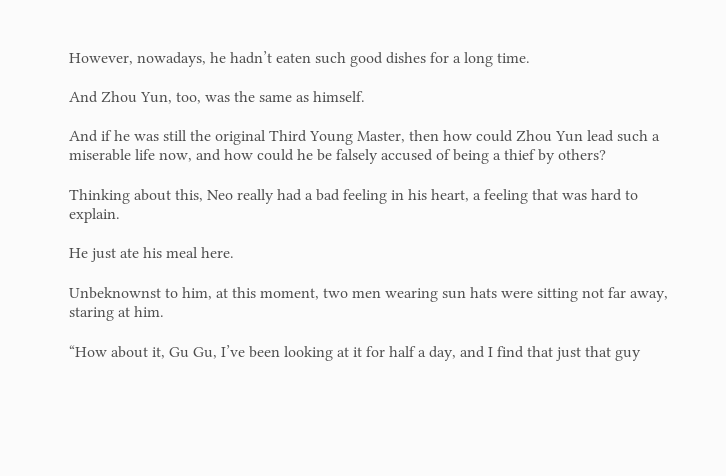However, nowadays, he hadn’t eaten such good dishes for a long time.

And Zhou Yun, too, was the same as himself.

And if he was still the original Third Young Master, then how could Zhou Yun lead such a miserable life now, and how could he be falsely accused of being a thief by others?

Thinking about this, Neo really had a bad feeling in his heart, a feeling that was hard to explain.

He just ate his meal here.

Unbeknownst to him, at this moment, two men wearing sun hats were sitting not far away, staring at him.

“How about it, Gu Gu, I’ve been looking at it for half a day, and I find that just that guy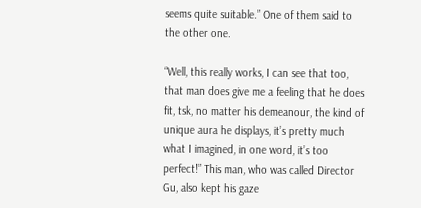seems quite suitable.” One of them said to the other one.

“Well, this really works, I can see that too, that man does give me a feeling that he does fit, tsk, no matter his demeanour, the kind of unique aura he displays, it’s pretty much what I imagined, in one word, it’s too perfect!” This man, who was called Director Gu, also kept his gaze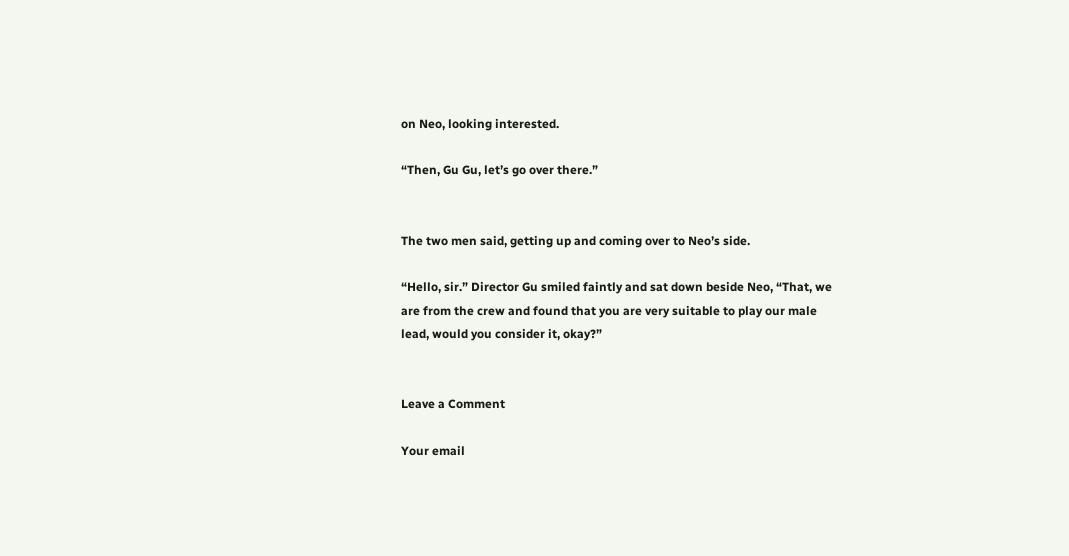on Neo, looking interested.

“Then, Gu Gu, let’s go over there.”


The two men said, getting up and coming over to Neo’s side.

“Hello, sir.” Director Gu smiled faintly and sat down beside Neo, “That, we are from the crew and found that you are very suitable to play our male lead, would you consider it, okay?”


Leave a Comment

Your email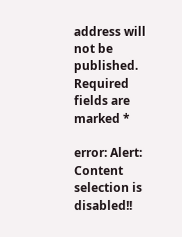address will not be published. Required fields are marked *

error: Alert: Content selection is disabled!!